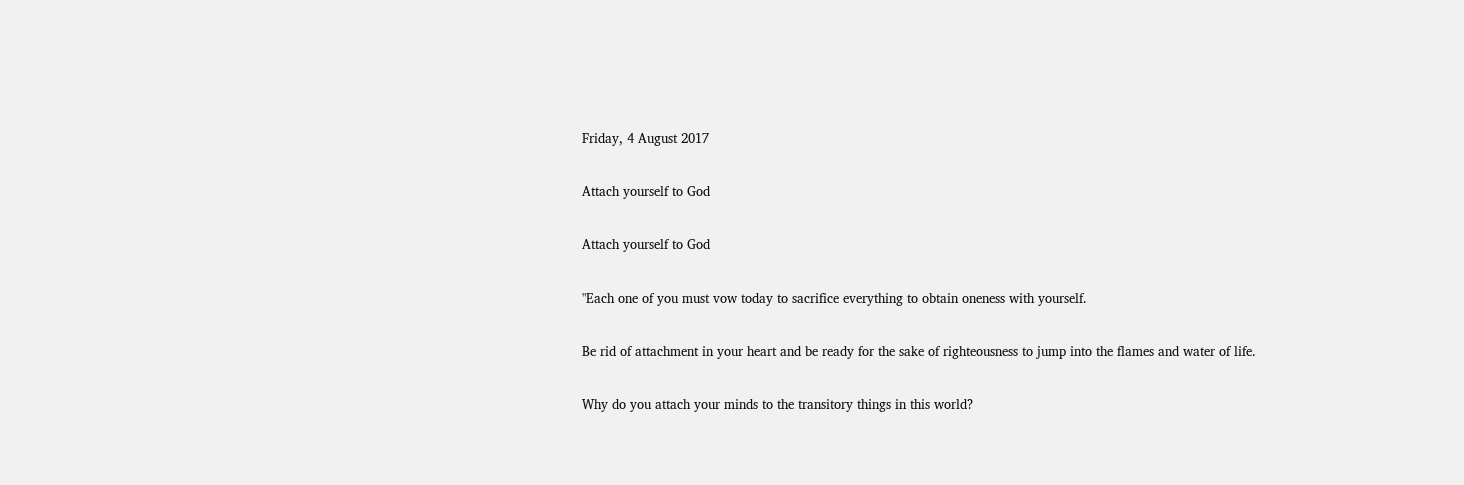Friday, 4 August 2017

Attach yourself to God

Attach yourself to God

"Each one of you must vow today to sacrifice everything to obtain oneness with yourself.

Be rid of attachment in your heart and be ready for the sake of righteousness to jump into the flames and water of life.

Why do you attach your minds to the transitory things in this world?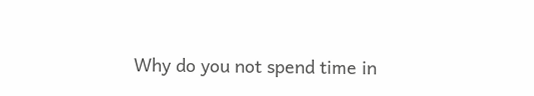Why do you not spend time in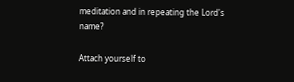meditation and in repeating the Lord's name?

Attach yourself to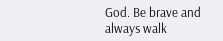God. Be brave and always walk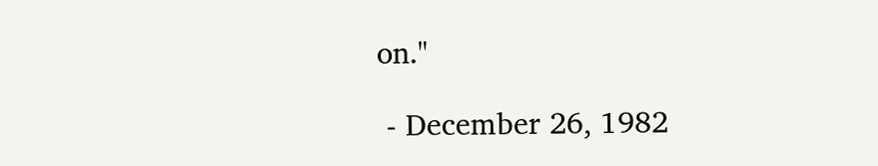on."

 - December 26, 1982